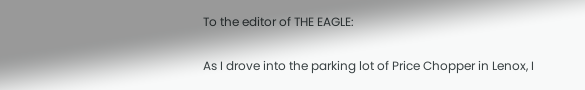To the editor of THE EAGLE:

As I drove into the parking lot of Price Chopper in Lenox, I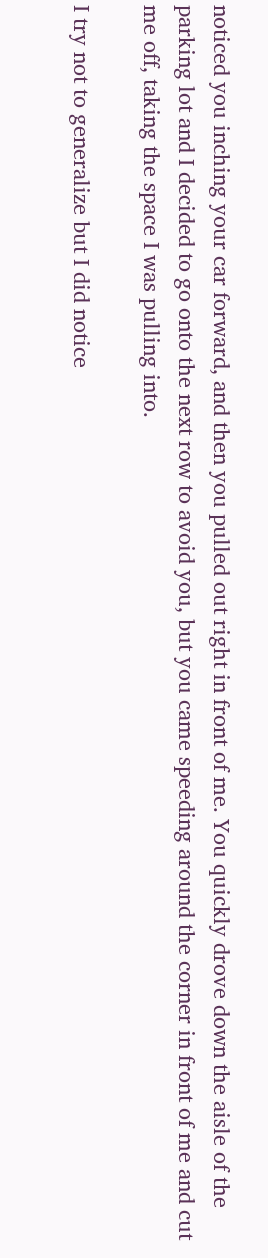noticed you inching your car forward, and then you pulled out right in front of me. You quickly drove down the aisle of the parking lot and I decided to go onto the next row to avoid you, but you came speeding around the corner in front of me and cut me off, taking the space I was pulling into.

I try not to generalize but I did notice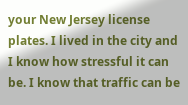your New Jersey license plates. I lived in the city and I know how stressful it can be. I know that traffic can be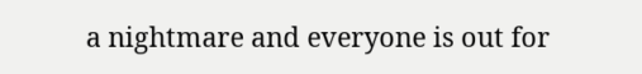a nightmare and everyone is out for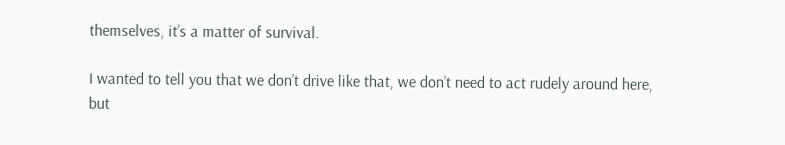themselves, it’s a matter of survival.

I wanted to tell you that we don’t drive like that, we don’t need to act rudely around here, but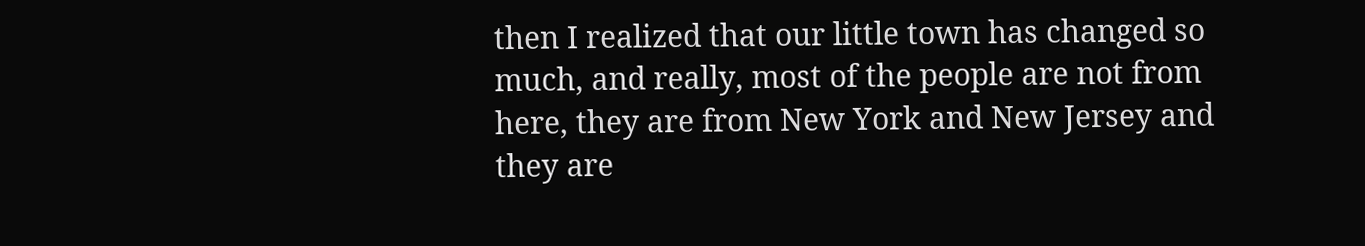then I realized that our little town has changed so much, and really, most of the people are not from here, they are from New York and New Jersey and they are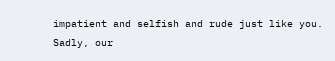impatient and selfish and rude just like you. Sadly, our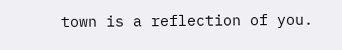town is a reflection of you.